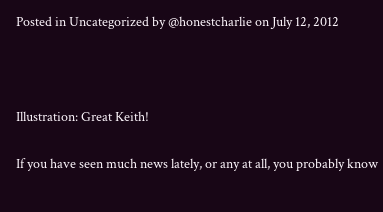Posted in Uncategorized by @honestcharlie on July 12, 2012



Illustration: Great Keith!

If you have seen much news lately, or any at all, you probably know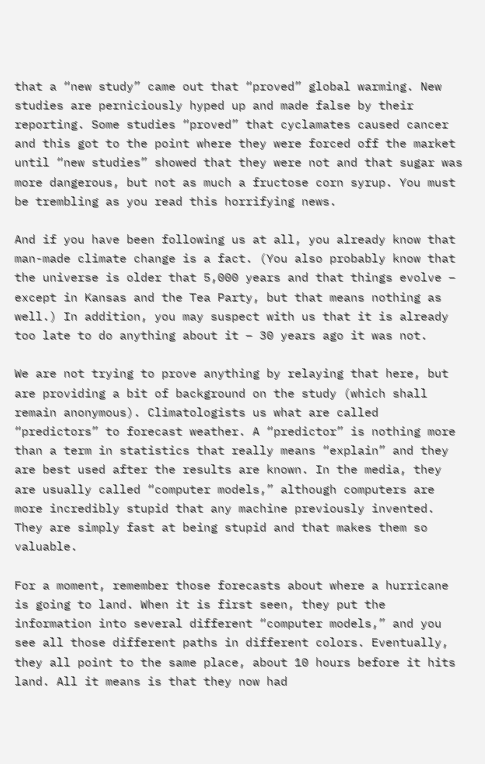that a “new study” came out that “proved” global warming. New studies are perniciously hyped up and made false by their reporting. Some studies “proved” that cyclamates caused cancer and this got to the point where they were forced off the market until “new studies” showed that they were not and that sugar was more dangerous, but not as much a fructose corn syrup. You must be trembling as you read this horrifying news.

And if you have been following us at all, you already know that man-made climate change is a fact. (You also probably know that the universe is older that 5,000 years and that things evolve – except in Kansas and the Tea Party, but that means nothing as well.) In addition, you may suspect with us that it is already too late to do anything about it – 30 years ago it was not.

We are not trying to prove anything by relaying that here, but are providing a bit of background on the study (which shall remain anonymous). Climatologists us what are called “predictors” to forecast weather. A “predictor” is nothing more than a term in statistics that really means “explain” and they are best used after the results are known. In the media, they are usually called “computer models,” although computers are more incredibly stupid that any machine previously invented. They are simply fast at being stupid and that makes them so valuable.

For a moment, remember those forecasts about where a hurricane is going to land. When it is first seen, they put the information into several different “computer models,” and you see all those different paths in different colors. Eventually, they all point to the same place, about 10 hours before it hits land. All it means is that they now had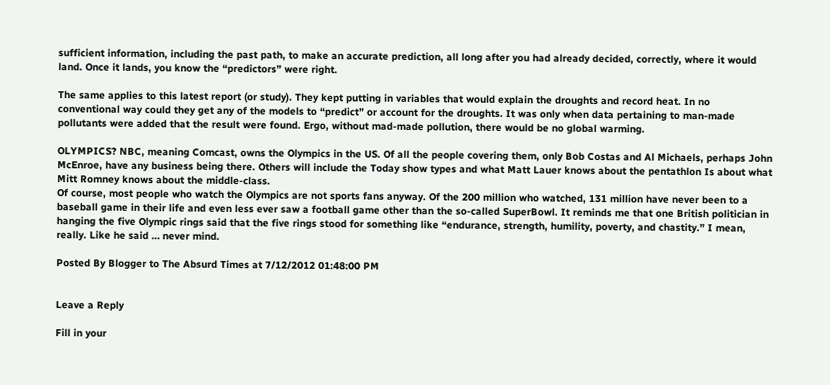sufficient information, including the past path, to make an accurate prediction, all long after you had already decided, correctly, where it would land. Once it lands, you know the “predictors” were right.

The same applies to this latest report (or study). They kept putting in variables that would explain the droughts and record heat. In no conventional way could they get any of the models to “predict” or account for the droughts. It was only when data pertaining to man-made pollutants were added that the result were found. Ergo, without mad-made pollution, there would be no global warming.

OLYMPICS? NBC, meaning Comcast, owns the Olympics in the US. Of all the people covering them, only Bob Costas and Al Michaels, perhaps John McEnroe, have any business being there. Others will include the Today show types and what Matt Lauer knows about the pentathlon Is about what Mitt Romney knows about the middle-class.
Of course, most people who watch the Olympics are not sports fans anyway. Of the 200 million who watched, 131 million have never been to a baseball game in their life and even less ever saw a football game other than the so-called SuperBowl. It reminds me that one British politician in hanging the five Olympic rings said that the five rings stood for something like “endurance, strength, humility, poverty, and chastity.” I mean, really. Like he said … never mind.

Posted By Blogger to The Absurd Times at 7/12/2012 01:48:00 PM


Leave a Reply

Fill in your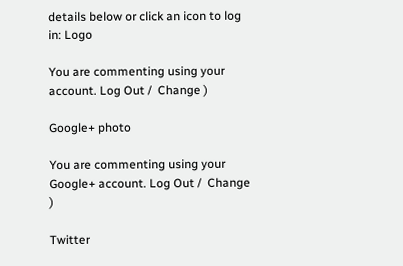details below or click an icon to log in: Logo

You are commenting using your account. Log Out /  Change )

Google+ photo

You are commenting using your Google+ account. Log Out /  Change )

Twitter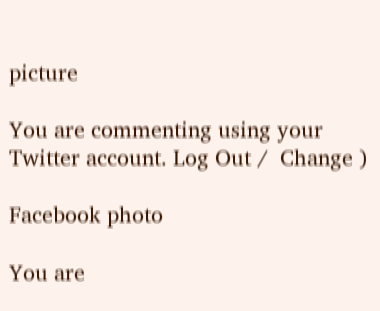picture

You are commenting using your Twitter account. Log Out /  Change )

Facebook photo

You are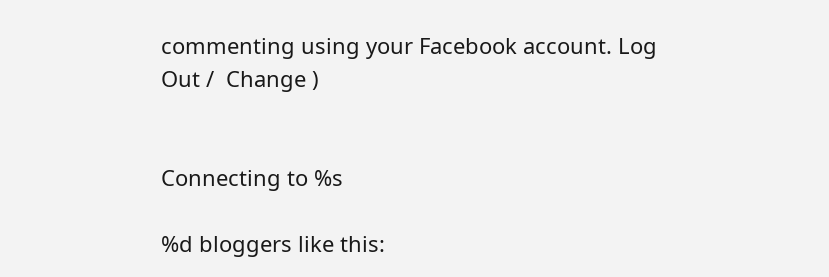commenting using your Facebook account. Log Out /  Change )


Connecting to %s

%d bloggers like this: